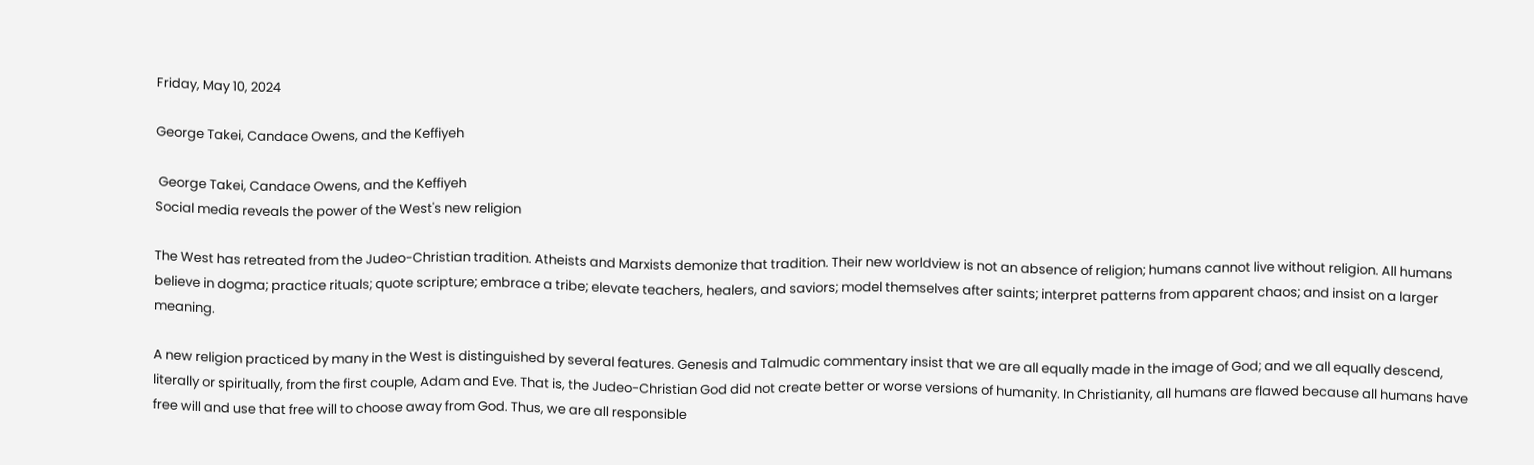Friday, May 10, 2024

George Takei, Candace Owens, and the Keffiyeh

 George Takei, Candace Owens, and the Keffiyeh
Social media reveals the power of the West's new religion

The West has retreated from the Judeo-Christian tradition. Atheists and Marxists demonize that tradition. Their new worldview is not an absence of religion; humans cannot live without religion. All humans believe in dogma; practice rituals; quote scripture; embrace a tribe; elevate teachers, healers, and saviors; model themselves after saints; interpret patterns from apparent chaos; and insist on a larger meaning.

A new religion practiced by many in the West is distinguished by several features. Genesis and Talmudic commentary insist that we are all equally made in the image of God; and we all equally descend, literally or spiritually, from the first couple, Adam and Eve. That is, the Judeo-Christian God did not create better or worse versions of humanity. In Christianity, all humans are flawed because all humans have free will and use that free will to choose away from God. Thus, we are all responsible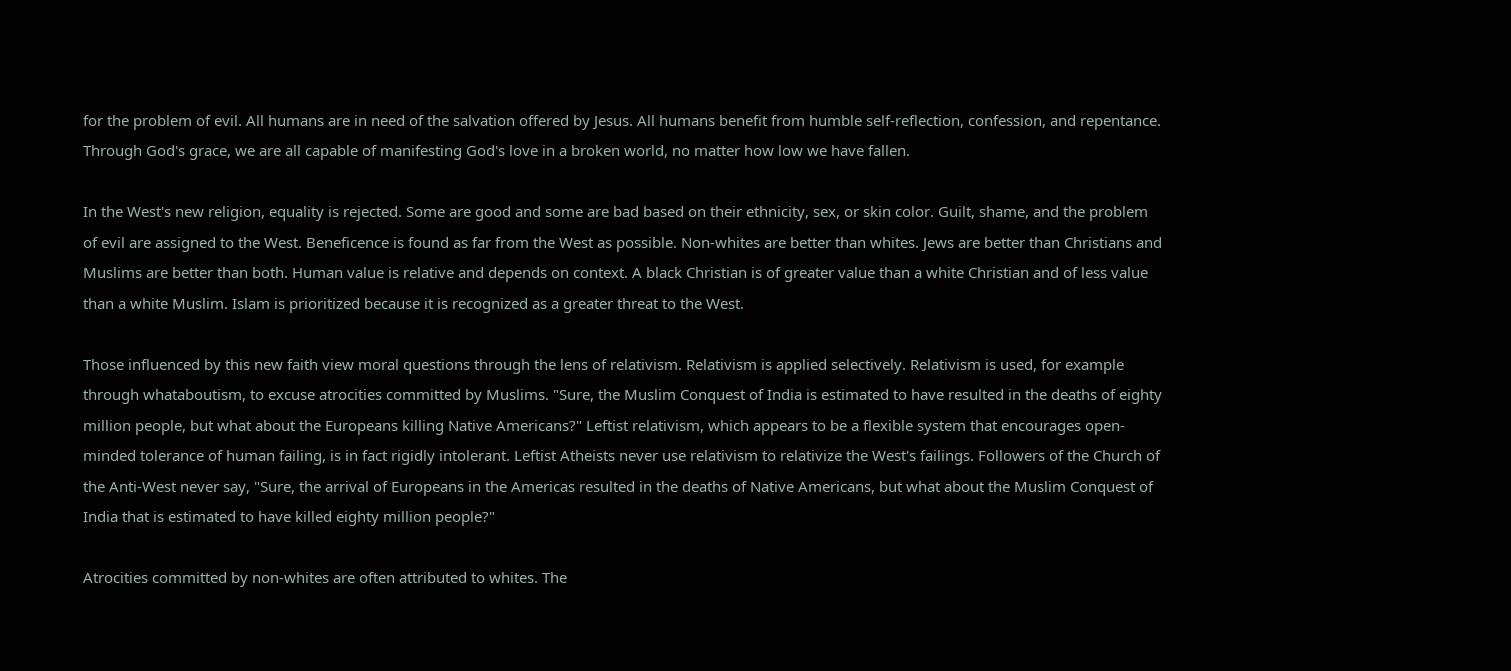for the problem of evil. All humans are in need of the salvation offered by Jesus. All humans benefit from humble self-reflection, confession, and repentance. Through God's grace, we are all capable of manifesting God's love in a broken world, no matter how low we have fallen.

In the West's new religion, equality is rejected. Some are good and some are bad based on their ethnicity, sex, or skin color. Guilt, shame, and the problem of evil are assigned to the West. Beneficence is found as far from the West as possible. Non-whites are better than whites. Jews are better than Christians and Muslims are better than both. Human value is relative and depends on context. A black Christian is of greater value than a white Christian and of less value than a white Muslim. Islam is prioritized because it is recognized as a greater threat to the West.

Those influenced by this new faith view moral questions through the lens of relativism. Relativism is applied selectively. Relativism is used, for example through whataboutism, to excuse atrocities committed by Muslims. "Sure, the Muslim Conquest of India is estimated to have resulted in the deaths of eighty million people, but what about the Europeans killing Native Americans?" Leftist relativism, which appears to be a flexible system that encourages open-minded tolerance of human failing, is in fact rigidly intolerant. Leftist Atheists never use relativism to relativize the West's failings. Followers of the Church of the Anti-West never say, "Sure, the arrival of Europeans in the Americas resulted in the deaths of Native Americans, but what about the Muslim Conquest of India that is estimated to have killed eighty million people?"

Atrocities committed by non-whites are often attributed to whites. The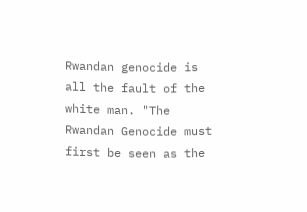Rwandan genocide is all the fault of the white man. "The Rwandan Genocide must first be seen as the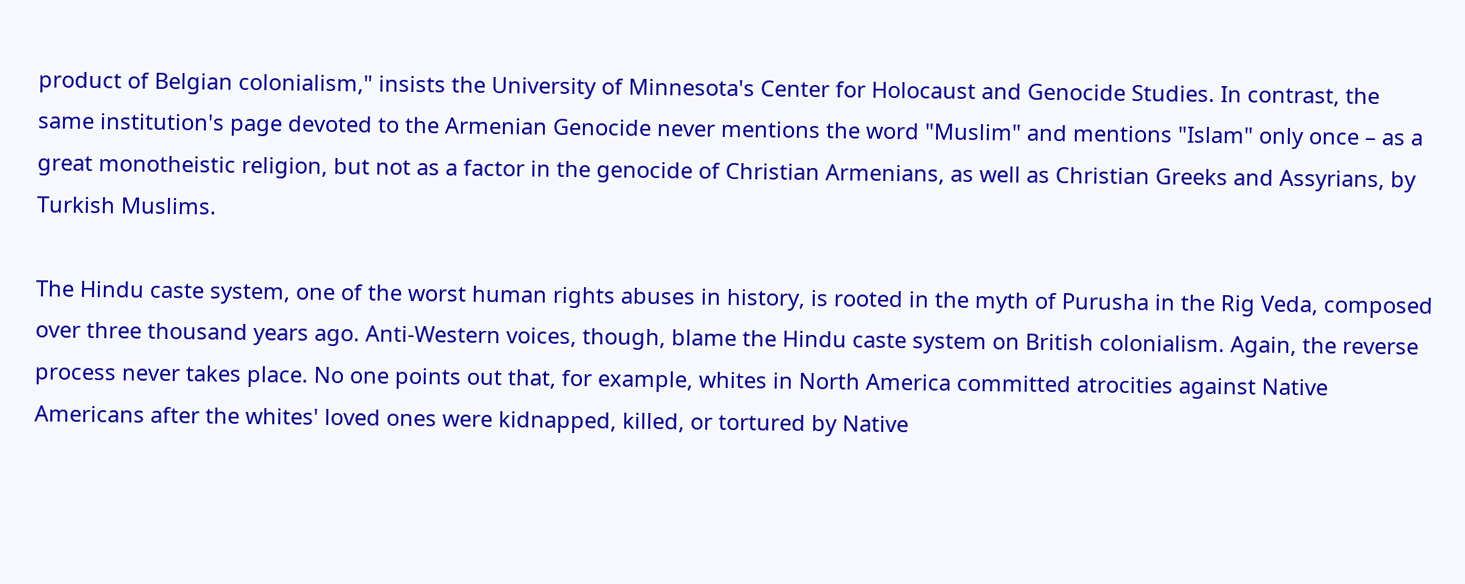product of Belgian colonialism," insists the University of Minnesota's Center for Holocaust and Genocide Studies. In contrast, the same institution's page devoted to the Armenian Genocide never mentions the word "Muslim" and mentions "Islam" only once – as a great monotheistic religion, but not as a factor in the genocide of Christian Armenians, as well as Christian Greeks and Assyrians, by Turkish Muslims.

The Hindu caste system, one of the worst human rights abuses in history, is rooted in the myth of Purusha in the Rig Veda, composed over three thousand years ago. Anti-Western voices, though, blame the Hindu caste system on British colonialism. Again, the reverse process never takes place. No one points out that, for example, whites in North America committed atrocities against Native Americans after the whites' loved ones were kidnapped, killed, or tortured by Native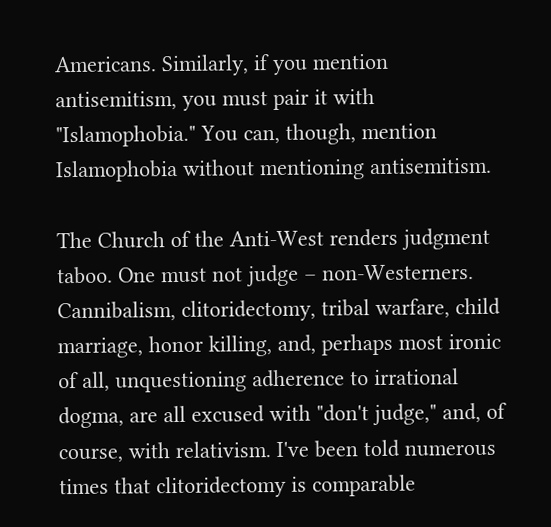Americans. Similarly, if you mention antisemitism, you must pair it with "Islamophobia." You can, though, mention Islamophobia without mentioning antisemitism.

The Church of the Anti-West renders judgment taboo. One must not judge – non-Westerners. Cannibalism, clitoridectomy, tribal warfare, child marriage, honor killing, and, perhaps most ironic of all, unquestioning adherence to irrational dogma, are all excused with "don't judge," and, of course, with relativism. I've been told numerous times that clitoridectomy is comparable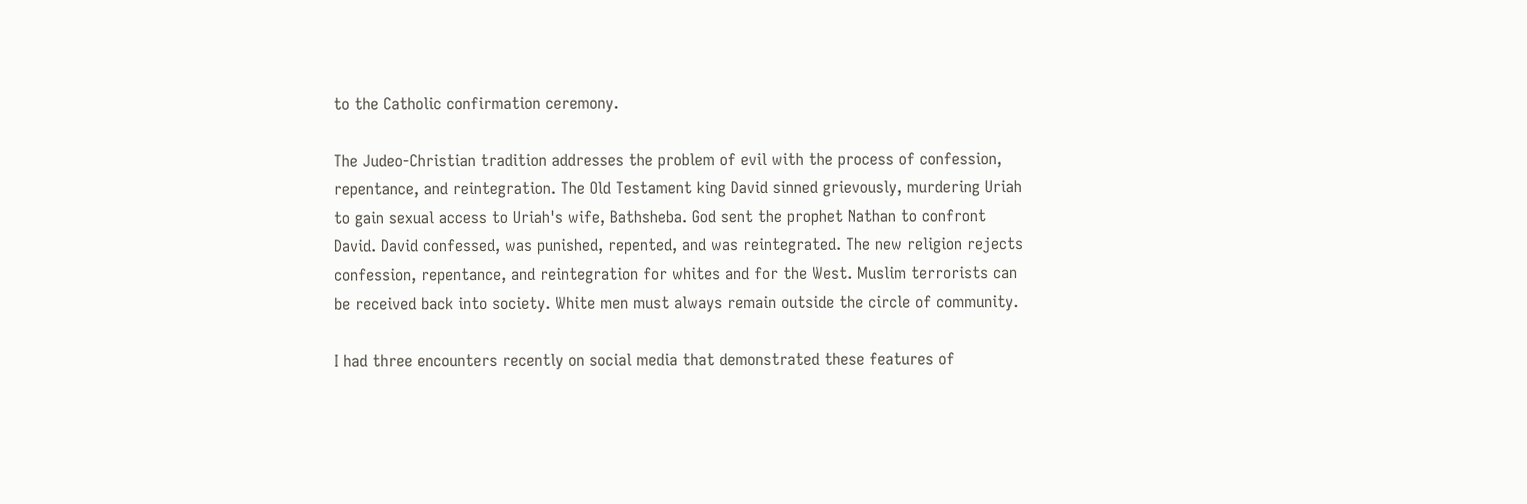to the Catholic confirmation ceremony.

The Judeo-Christian tradition addresses the problem of evil with the process of confession, repentance, and reintegration. The Old Testament king David sinned grievously, murdering Uriah to gain sexual access to Uriah's wife, Bathsheba. God sent the prophet Nathan to confront David. David confessed, was punished, repented, and was reintegrated. The new religion rejects confession, repentance, and reintegration for whites and for the West. Muslim terrorists can be received back into society. White men must always remain outside the circle of community.

I had three encounters recently on social media that demonstrated these features of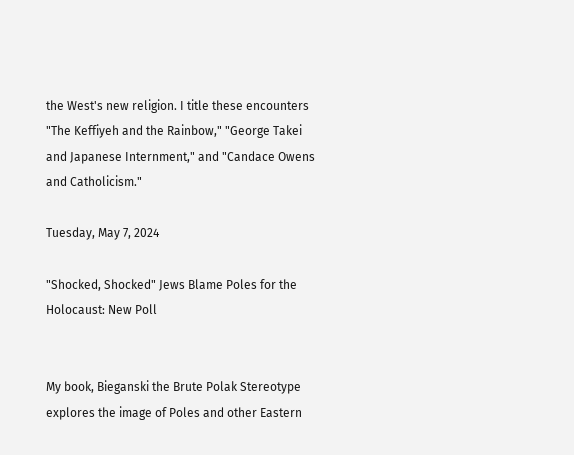the West's new religion. I title these encounters "The Keffiyeh and the Rainbow," "George Takei and Japanese Internment," and "Candace Owens and Catholicism."

Tuesday, May 7, 2024

"Shocked, Shocked" Jews Blame Poles for the Holocaust: New Poll


My book, Bieganski the Brute Polak Stereotype explores the image of Poles and other Eastern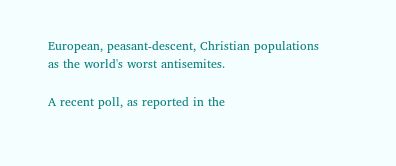European, peasant-descent, Christian populations as the world's worst antisemites.

A recent poll, as reported in the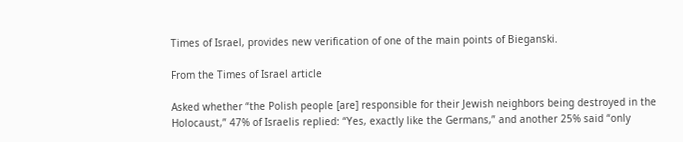Times of Israel, provides new verification of one of the main points of Bieganski.

From the Times of Israel article

Asked whether “the Polish people [are] responsible for their Jewish neighbors being destroyed in the Holocaust,” 47% of Israelis replied: “Yes, exactly like the Germans,” and another 25% said “only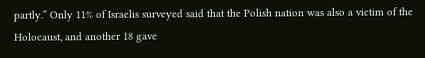partly.” Only 11% of Israelis surveyed said that the Polish nation was also a victim of the Holocaust, and another 18 gave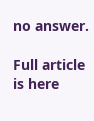no answer.

Full article is here